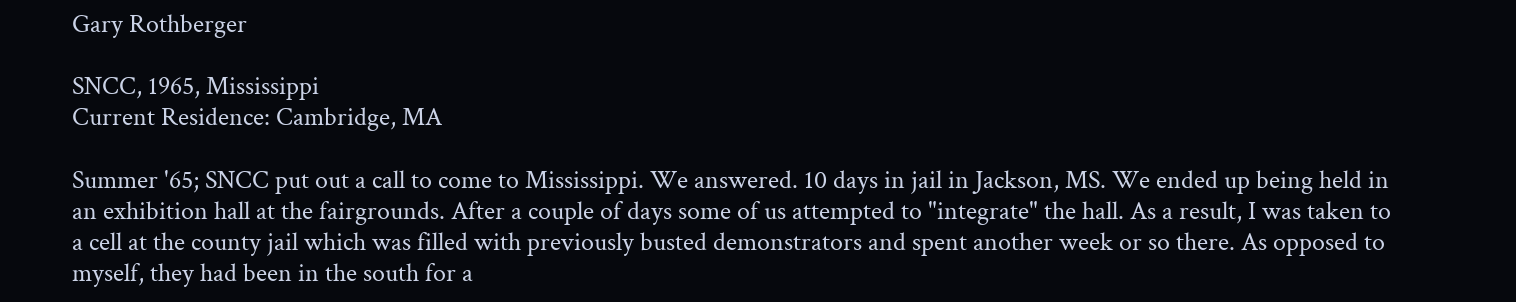Gary Rothberger

SNCC, 1965, Mississippi
Current Residence: Cambridge, MA

Summer '65; SNCC put out a call to come to Mississippi. We answered. 10 days in jail in Jackson, MS. We ended up being held in an exhibition hall at the fairgrounds. After a couple of days some of us attempted to "integrate" the hall. As a result, I was taken to a cell at the county jail which was filled with previously busted demonstrators and spent another week or so there. As opposed to myself, they had been in the south for a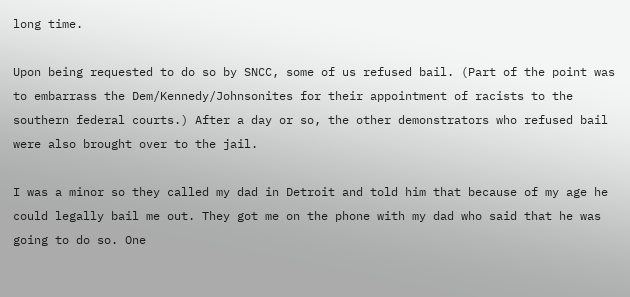long time.

Upon being requested to do so by SNCC, some of us refused bail. (Part of the point was to embarrass the Dem/Kennedy/Johnsonites for their appointment of racists to the southern federal courts.) After a day or so, the other demonstrators who refused bail were also brought over to the jail.

I was a minor so they called my dad in Detroit and told him that because of my age he could legally bail me out. They got me on the phone with my dad who said that he was going to do so. One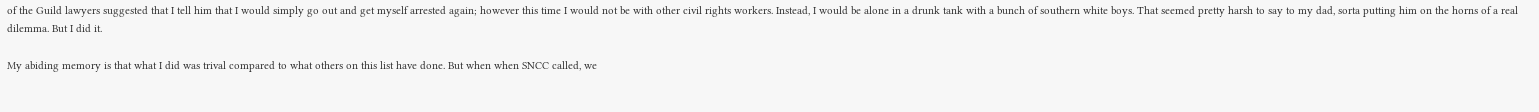of the Guild lawyers suggested that I tell him that I would simply go out and get myself arrested again; however this time I would not be with other civil rights workers. Instead, I would be alone in a drunk tank with a bunch of southern white boys. That seemed pretty harsh to say to my dad, sorta putting him on the horns of a real dilemma. But I did it.

My abiding memory is that what I did was trival compared to what others on this list have done. But when when SNCC called, we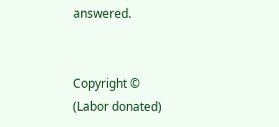answered.


Copyright ©
(Labor donated)